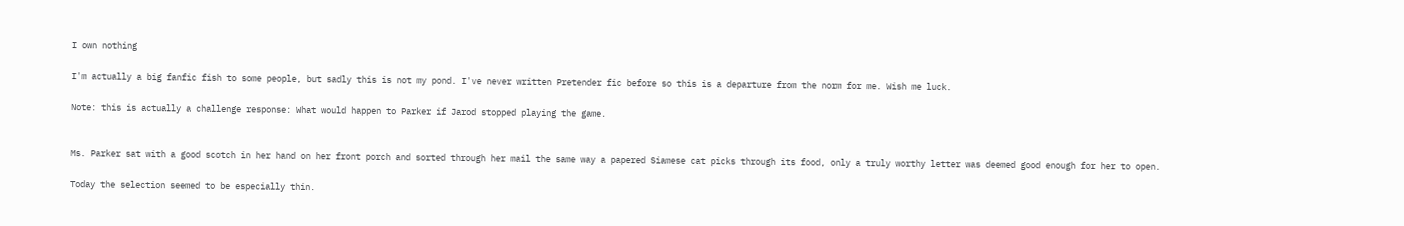I own nothing

I'm actually a big fanfic fish to some people, but sadly this is not my pond. I've never written Pretender fic before so this is a departure from the norm for me. Wish me luck.

Note: this is actually a challenge response: What would happen to Parker if Jarod stopped playing the game.


Ms. Parker sat with a good scotch in her hand on her front porch and sorted through her mail the same way a papered Siamese cat picks through its food, only a truly worthy letter was deemed good enough for her to open.

Today the selection seemed to be especially thin.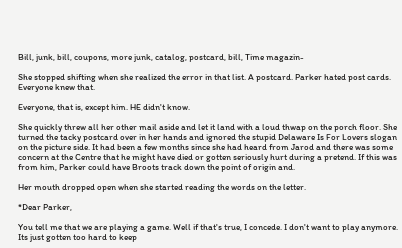Bill, junk, bill, coupons, more junk, catalog, postcard, bill, Time magazin-

She stopped shifting when she realized the error in that list. A postcard. Parker hated post cards. Everyone knew that.

Everyone, that is, except him. HE didn't know.

She quickly threw all her other mail aside and let it land with a loud thwap on the porch floor. She turned the tacky postcard over in her hands and ignored the stupid Delaware Is For Lovers slogan on the picture side. It had been a few months since she had heard from Jarod and there was some concern at the Centre that he might have died or gotten seriously hurt during a pretend. If this was from him, Parker could have Broots track down the point of origin and.

Her mouth dropped open when she started reading the words on the letter.

*Dear Parker,

You tell me that we are playing a game. Well if that's true, I concede. I don't want to play anymore. Its just gotten too hard to keep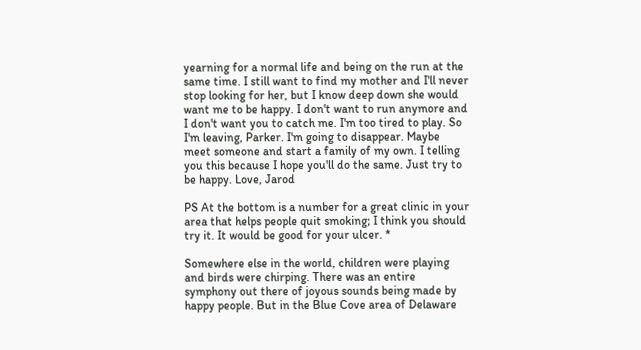yearning for a normal life and being on the run at the same time. I still want to find my mother and I'll never stop looking for her, but I know deep down she would want me to be happy. I don't want to run anymore and I don't want you to catch me. I'm too tired to play. So I'm leaving, Parker. I'm going to disappear. Maybe meet someone and start a family of my own. I telling you this because I hope you'll do the same. Just try to be happy. Love, Jarod

PS At the bottom is a number for a great clinic in your area that helps people quit smoking; I think you should try it. It would be good for your ulcer. *

Somewhere else in the world, children were playing and birds were chirping. There was an entire symphony out there of joyous sounds being made by happy people. But in the Blue Cove area of Delaware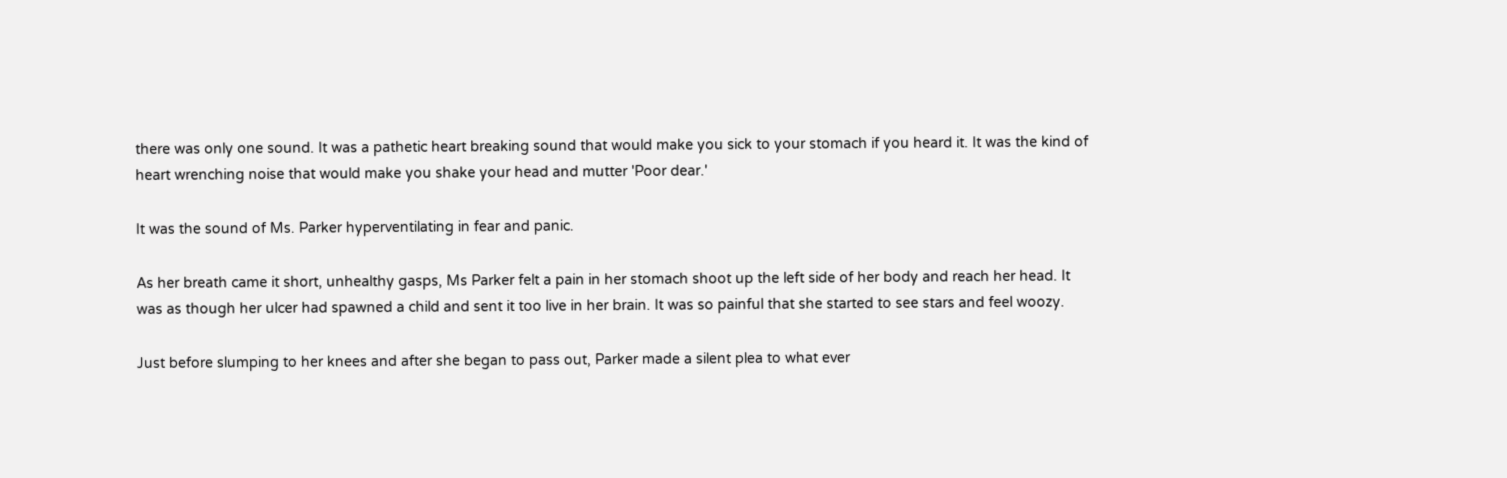there was only one sound. It was a pathetic heart breaking sound that would make you sick to your stomach if you heard it. It was the kind of heart wrenching noise that would make you shake your head and mutter 'Poor dear.'

It was the sound of Ms. Parker hyperventilating in fear and panic.

As her breath came it short, unhealthy gasps, Ms Parker felt a pain in her stomach shoot up the left side of her body and reach her head. It was as though her ulcer had spawned a child and sent it too live in her brain. It was so painful that she started to see stars and feel woozy.

Just before slumping to her knees and after she began to pass out, Parker made a silent plea to what ever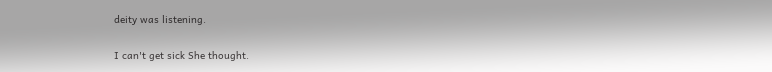deity was listening.

I can't get sick She thought.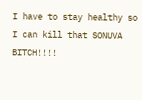I have to stay healthy so I can kill that SONUVA BITCH!!!!